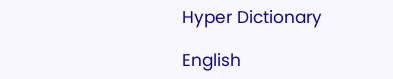Hyper Dictionary

English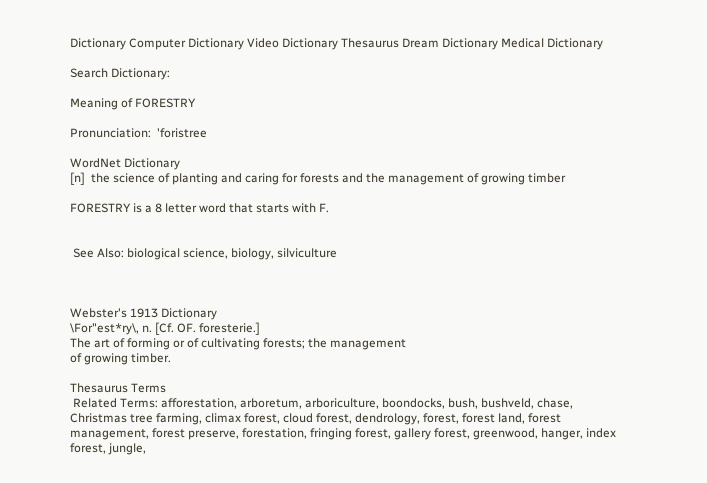Dictionary Computer Dictionary Video Dictionary Thesaurus Dream Dictionary Medical Dictionary

Search Dictionary:

Meaning of FORESTRY

Pronunciation:  'foristree

WordNet Dictionary
[n]  the science of planting and caring for forests and the management of growing timber

FORESTRY is a 8 letter word that starts with F.


 See Also: biological science, biology, silviculture



Webster's 1913 Dictionary
\For"est*ry\, n. [Cf. OF. foresterie.]
The art of forming or of cultivating forests; the management
of growing timber.

Thesaurus Terms
 Related Terms: afforestation, arboretum, arboriculture, boondocks, bush, bushveld, chase, Christmas tree farming, climax forest, cloud forest, dendrology, forest, forest land, forest management, forest preserve, forestation, fringing forest, gallery forest, greenwood, hanger, index forest, jungle,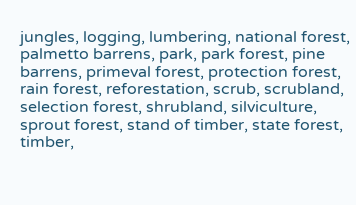jungles, logging, lumbering, national forest, palmetto barrens, park, park forest, pine barrens, primeval forest, protection forest, rain forest, reforestation, scrub, scrubland, selection forest, shrubland, silviculture, sprout forest, stand of timber, state forest, timber,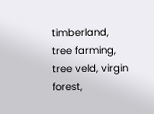timberland, tree farming, tree veld, virgin forest,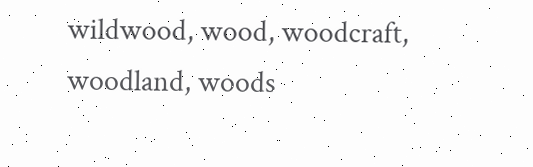wildwood, wood, woodcraft, woodland, woods